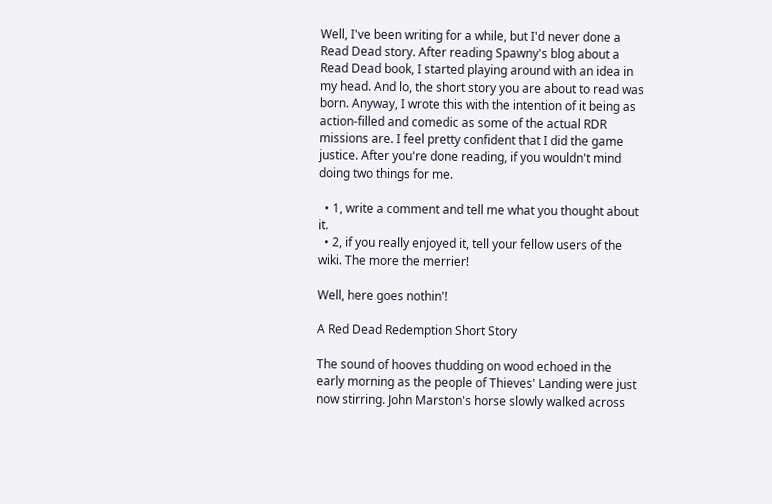Well, I've been writing for a while, but I'd never done a Read Dead story. After reading Spawny's blog about a Read Dead book, I started playing around with an idea in my head. And lo, the short story you are about to read was born. Anyway, I wrote this with the intention of it being as action-filled and comedic as some of the actual RDR missions are. I feel pretty confident that I did the game justice. After you're done reading, if you wouldn't mind doing two things for me.

  • 1, write a comment and tell me what you thought about it.
  • 2, if you really enjoyed it, tell your fellow users of the wiki. The more the merrier!

Well, here goes nothin'!

A Red Dead Redemption Short Story

The sound of hooves thudding on wood echoed in the early morning as the people of Thieves' Landing were just now stirring. John Marston's horse slowly walked across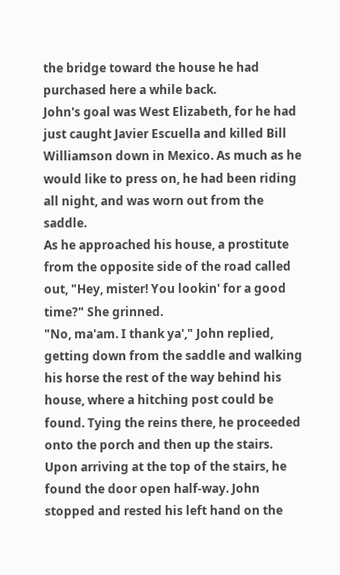the bridge toward the house he had purchased here a while back.
John's goal was West Elizabeth, for he had just caught Javier Escuella and killed Bill Williamson down in Mexico. As much as he would like to press on, he had been riding all night, and was worn out from the saddle.
As he approached his house, a prostitute from the opposite side of the road called out, "Hey, mister! You lookin' for a good time?" She grinned.
"No, ma'am. I thank ya'," John replied, getting down from the saddle and walking his horse the rest of the way behind his house, where a hitching post could be found. Tying the reins there, he proceeded onto the porch and then up the stairs.
Upon arriving at the top of the stairs, he found the door open half-way. John stopped and rested his left hand on the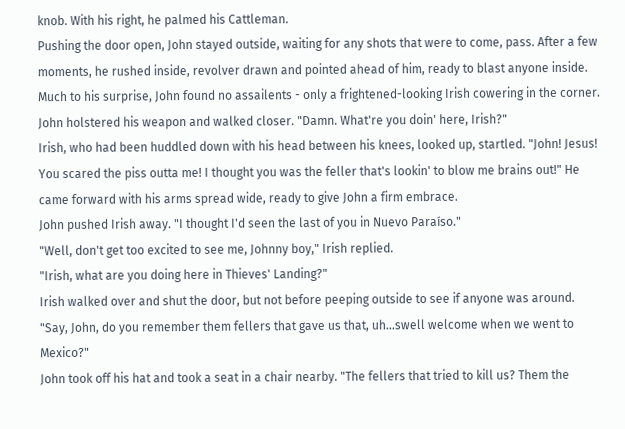knob. With his right, he palmed his Cattleman.
Pushing the door open, John stayed outside, waiting for any shots that were to come, pass. After a few moments, he rushed inside, revolver drawn and pointed ahead of him, ready to blast anyone inside.
Much to his surprise, John found no assailents - only a frightened-looking Irish cowering in the corner. John holstered his weapon and walked closer. "Damn. What're you doin' here, Irish?"
Irish, who had been huddled down with his head between his knees, looked up, startled. "John! Jesus! You scared the piss outta me! I thought you was the feller that's lookin' to blow me brains out!" He came forward with his arms spread wide, ready to give John a firm embrace.
John pushed Irish away. "I thought I'd seen the last of you in Nuevo Paraíso."
"Well, don't get too excited to see me, Johnny boy," Irish replied.
"Irish, what are you doing here in Thieves' Landing?"
Irish walked over and shut the door, but not before peeping outside to see if anyone was around. "Say, John, do you remember them fellers that gave us that, uh...swell welcome when we went to Mexico?"
John took off his hat and took a seat in a chair nearby. "The fellers that tried to kill us? Them the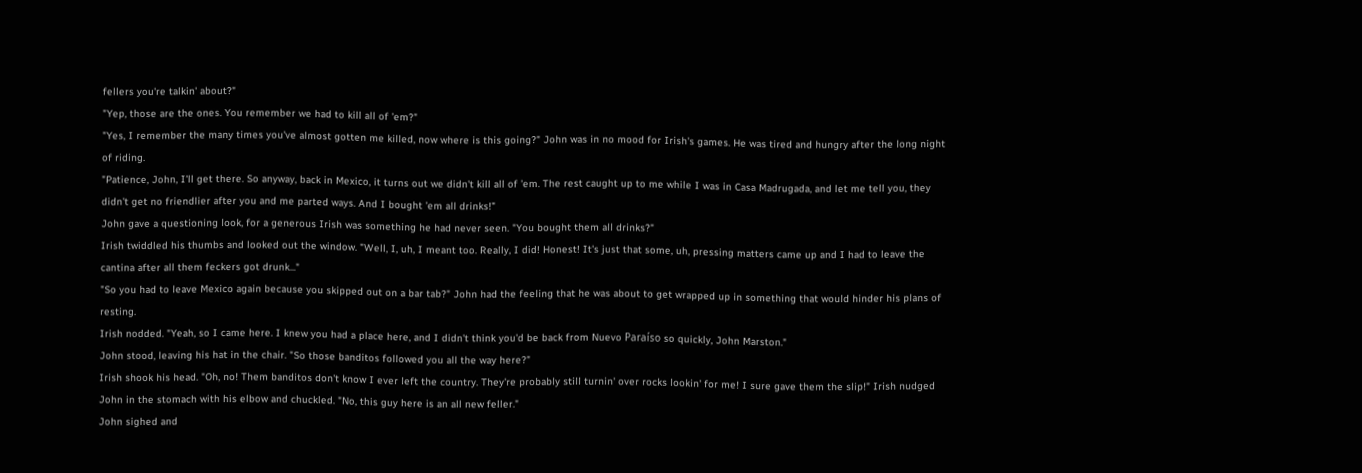fellers you're talkin' about?"
"Yep, those are the ones. You remember we had to kill all of 'em?"
"Yes, I remember the many times you've almost gotten me killed, now where is this going?" John was in no mood for Irish's games. He was tired and hungry after the long night of riding.
"Patience, John, I'll get there. So anyway, back in Mexico, it turns out we didn't kill all of 'em. The rest caught up to me while I was in Casa Madrugada, and let me tell you, they didn't get no friendlier after you and me parted ways. And I bought 'em all drinks!"
John gave a questioning look, for a generous Irish was something he had never seen. "You bought them all drinks?"
Irish twiddled his thumbs and looked out the window. "Well, I, uh, I meant too. Really, I did! Honest! It's just that some, uh, pressing matters came up and I had to leave the cantina after all them feckers got drunk..."
"So you had to leave Mexico again because you skipped out on a bar tab?" John had the feeling that he was about to get wrapped up in something that would hinder his plans of resting.
Irish nodded. "Yeah, so I came here. I knew you had a place here, and I didn't think you'd be back from Nuevo Paraíso so quickly, John Marston."
John stood, leaving his hat in the chair. "So those banditos followed you all the way here?"
Irish shook his head. "Oh, no! Them banditos don't know I ever left the country. They're probably still turnin' over rocks lookin' for me! I sure gave them the slip!" Irish nudged John in the stomach with his elbow and chuckled. "No, this guy here is an all new feller."
John sighed and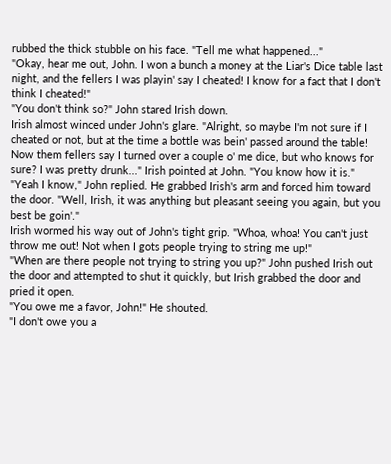rubbed the thick stubble on his face. "Tell me what happened..."
"Okay, hear me out, John. I won a bunch a money at the Liar's Dice table last night, and the fellers I was playin' say I cheated! I know for a fact that I don't think I cheated!"
"You don't think so?" John stared Irish down.
Irish almost winced under John's glare. "Alright, so maybe I'm not sure if I cheated or not, but at the time a bottle was bein' passed around the table! Now them fellers say I turned over a couple o' me dice, but who knows for sure? I was pretty drunk..." Irish pointed at John. "You know how it is."
"Yeah I know," John replied. He grabbed Irish's arm and forced him toward the door. "Well, Irish, it was anything but pleasant seeing you again, but you best be goin'."
Irish wormed his way out of John's tight grip. "Whoa, whoa! You can't just throw me out! Not when I gots people trying to string me up!"
"When are there people not trying to string you up?" John pushed Irish out the door and attempted to shut it quickly, but Irish grabbed the door and pried it open.
"You owe me a favor, John!" He shouted.
"I don't owe you a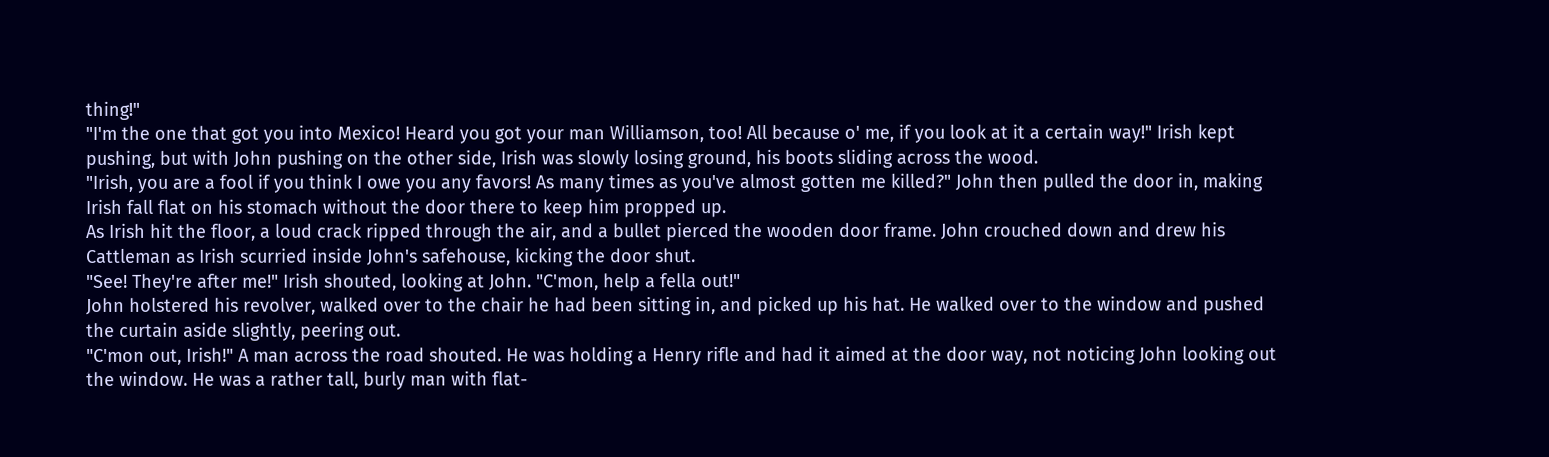thing!"
"I'm the one that got you into Mexico! Heard you got your man Williamson, too! All because o' me, if you look at it a certain way!" Irish kept pushing, but with John pushing on the other side, Irish was slowly losing ground, his boots sliding across the wood.
"Irish, you are a fool if you think I owe you any favors! As many times as you've almost gotten me killed?" John then pulled the door in, making Irish fall flat on his stomach without the door there to keep him propped up.
As Irish hit the floor, a loud crack ripped through the air, and a bullet pierced the wooden door frame. John crouched down and drew his Cattleman as Irish scurried inside John's safehouse, kicking the door shut.
"See! They're after me!" Irish shouted, looking at John. "C'mon, help a fella out!"
John holstered his revolver, walked over to the chair he had been sitting in, and picked up his hat. He walked over to the window and pushed the curtain aside slightly, peering out.
"C'mon out, Irish!" A man across the road shouted. He was holding a Henry rifle and had it aimed at the door way, not noticing John looking out the window. He was a rather tall, burly man with flat-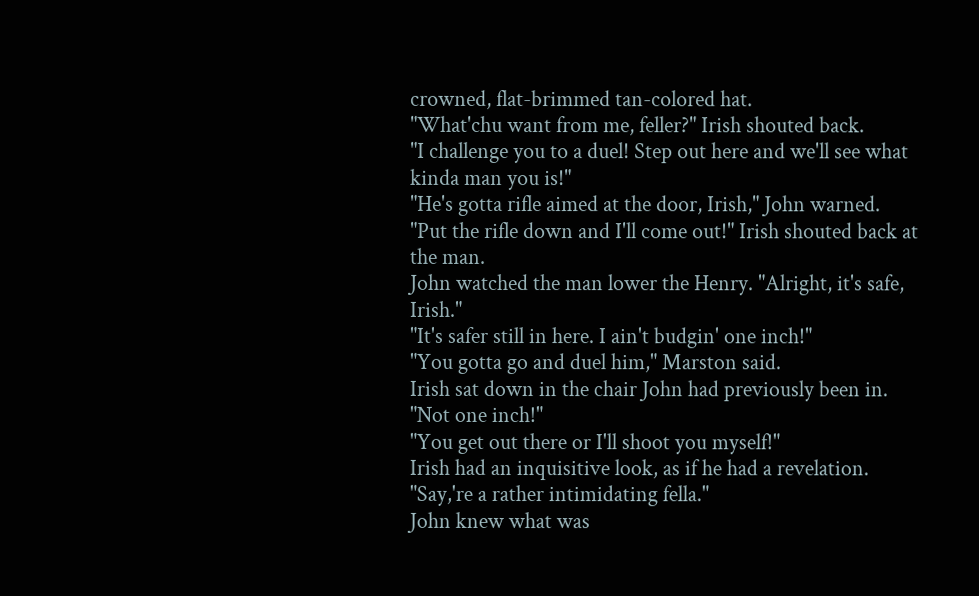crowned, flat-brimmed tan-colored hat.
"What'chu want from me, feller?" Irish shouted back.
"I challenge you to a duel! Step out here and we'll see what kinda man you is!"
"He's gotta rifle aimed at the door, Irish," John warned.
"Put the rifle down and I'll come out!" Irish shouted back at the man.
John watched the man lower the Henry. "Alright, it's safe, Irish."
"It's safer still in here. I ain't budgin' one inch!"
"You gotta go and duel him," Marston said.
Irish sat down in the chair John had previously been in. "Not one inch!"
"You get out there or I'll shoot you myself!"
Irish had an inquisitive look, as if he had a revelation. "Say,'re a rather intimidating fella."
John knew what was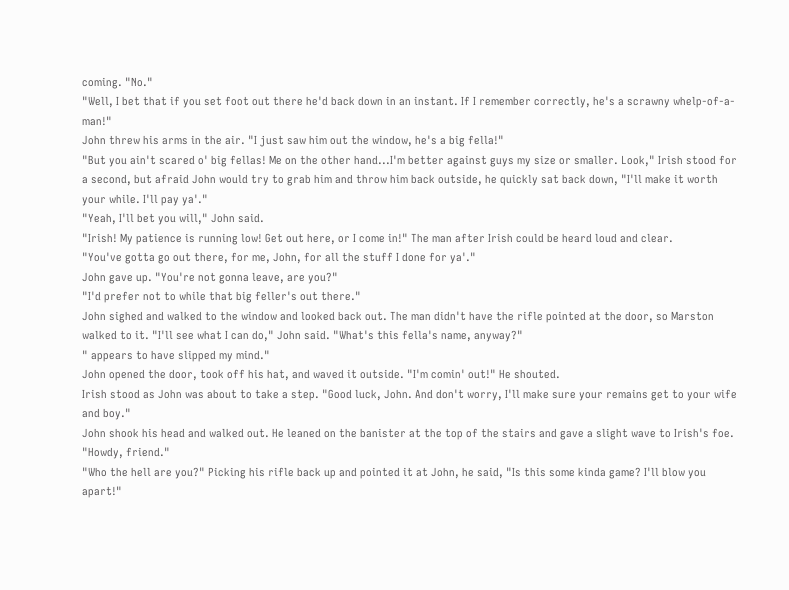coming. "No."
"Well, I bet that if you set foot out there he'd back down in an instant. If I remember correctly, he's a scrawny whelp-of-a-man!"
John threw his arms in the air. "I just saw him out the window, he's a big fella!"
"But you ain't scared o' big fellas! Me on the other hand...I'm better against guys my size or smaller. Look," Irish stood for a second, but afraid John would try to grab him and throw him back outside, he quickly sat back down, "I'll make it worth your while. I'll pay ya'."
"Yeah, I'll bet you will," John said.
"Irish! My patience is running low! Get out here, or I come in!" The man after Irish could be heard loud and clear.
"You've gotta go out there, for me, John, for all the stuff I done for ya'."
John gave up. "You're not gonna leave, are you?"
"I'd prefer not to while that big feller's out there."
John sighed and walked to the window and looked back out. The man didn't have the rifle pointed at the door, so Marston walked to it. "I'll see what I can do," John said. "What's this fella's name, anyway?"
" appears to have slipped my mind."
John opened the door, took off his hat, and waved it outside. "I'm comin' out!" He shouted.
Irish stood as John was about to take a step. "Good luck, John. And don't worry, I'll make sure your remains get to your wife and boy."
John shook his head and walked out. He leaned on the banister at the top of the stairs and gave a slight wave to Irish's foe. "Howdy, friend."
"Who the hell are you?" Picking his rifle back up and pointed it at John, he said, "Is this some kinda game? I'll blow you apart!"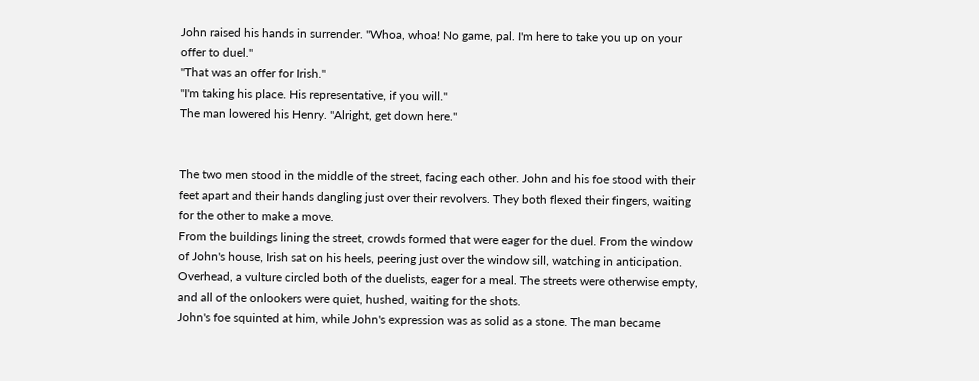John raised his hands in surrender. "Whoa, whoa! No game, pal. I'm here to take you up on your offer to duel."
"That was an offer for Irish."
"I'm taking his place. His representative, if you will."
The man lowered his Henry. "Alright, get down here."


The two men stood in the middle of the street, facing each other. John and his foe stood with their feet apart and their hands dangling just over their revolvers. They both flexed their fingers, waiting for the other to make a move.
From the buildings lining the street, crowds formed that were eager for the duel. From the window of John's house, Irish sat on his heels, peering just over the window sill, watching in anticipation.
Overhead, a vulture circled both of the duelists, eager for a meal. The streets were otherwise empty, and all of the onlookers were quiet, hushed, waiting for the shots.
John's foe squinted at him, while John's expression was as solid as a stone. The man became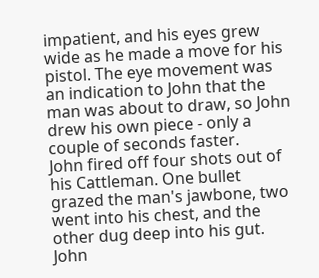impatient, and his eyes grew wide as he made a move for his pistol. The eye movement was an indication to John that the man was about to draw, so John drew his own piece - only a couple of seconds faster.
John fired off four shots out of his Cattleman. One bullet grazed the man's jawbone, two went into his chest, and the other dug deep into his gut. John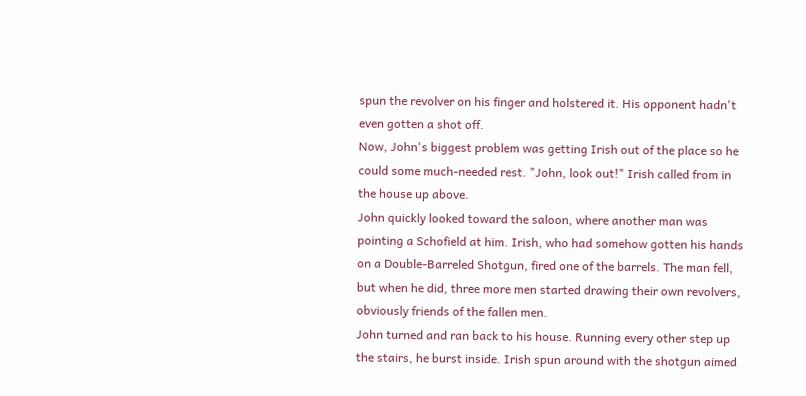spun the revolver on his finger and holstered it. His opponent hadn't even gotten a shot off.
Now, John's biggest problem was getting Irish out of the place so he could some much-needed rest. "John, look out!" Irish called from in the house up above.
John quickly looked toward the saloon, where another man was pointing a Schofield at him. Irish, who had somehow gotten his hands on a Double-Barreled Shotgun, fired one of the barrels. The man fell, but when he did, three more men started drawing their own revolvers, obviously friends of the fallen men.
John turned and ran back to his house. Running every other step up the stairs, he burst inside. Irish spun around with the shotgun aimed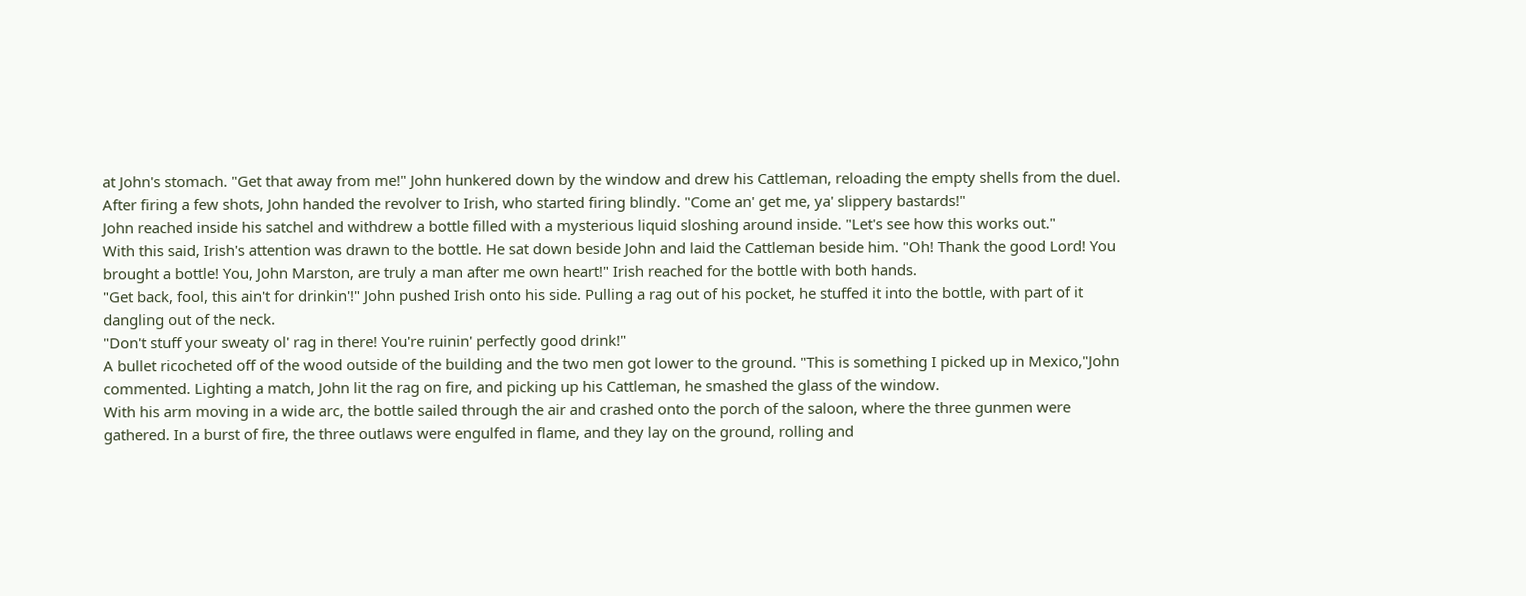at John's stomach. "Get that away from me!" John hunkered down by the window and drew his Cattleman, reloading the empty shells from the duel.
After firing a few shots, John handed the revolver to Irish, who started firing blindly. "Come an' get me, ya' slippery bastards!"
John reached inside his satchel and withdrew a bottle filled with a mysterious liquid sloshing around inside. "Let's see how this works out."
With this said, Irish's attention was drawn to the bottle. He sat down beside John and laid the Cattleman beside him. "Oh! Thank the good Lord! You brought a bottle! You, John Marston, are truly a man after me own heart!" Irish reached for the bottle with both hands.
"Get back, fool, this ain't for drinkin'!" John pushed Irish onto his side. Pulling a rag out of his pocket, he stuffed it into the bottle, with part of it dangling out of the neck.
"Don't stuff your sweaty ol' rag in there! You're ruinin' perfectly good drink!"
A bullet ricocheted off of the wood outside of the building and the two men got lower to the ground. "This is something I picked up in Mexico,"John commented. Lighting a match, John lit the rag on fire, and picking up his Cattleman, he smashed the glass of the window.
With his arm moving in a wide arc, the bottle sailed through the air and crashed onto the porch of the saloon, where the three gunmen were gathered. In a burst of fire, the three outlaws were engulfed in flame, and they lay on the ground, rolling and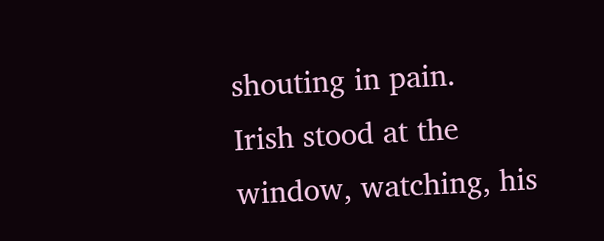shouting in pain.
Irish stood at the window, watching, his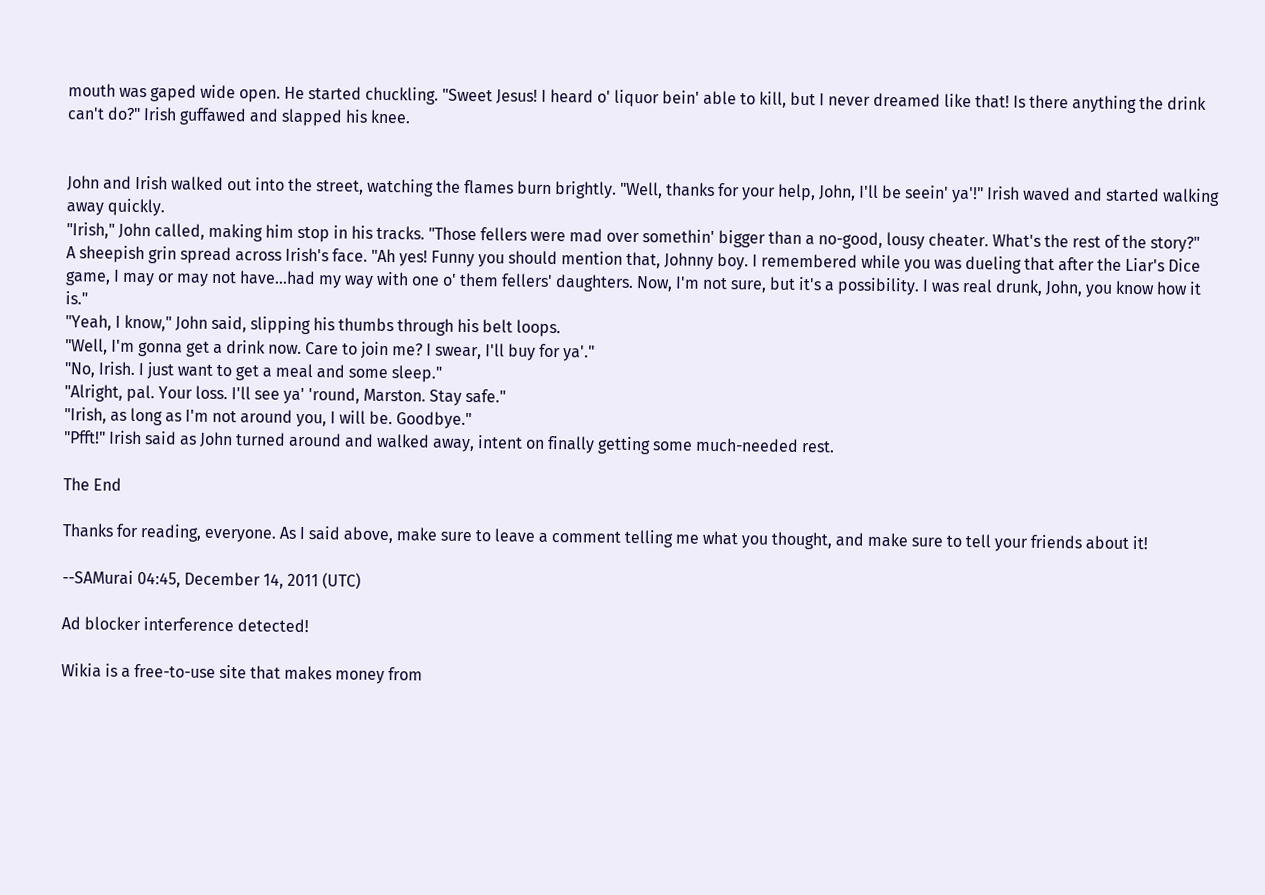mouth was gaped wide open. He started chuckling. "Sweet Jesus! I heard o' liquor bein' able to kill, but I never dreamed like that! Is there anything the drink can't do?" Irish guffawed and slapped his knee.


John and Irish walked out into the street, watching the flames burn brightly. "Well, thanks for your help, John, I'll be seein' ya'!" Irish waved and started walking away quickly.
"Irish," John called, making him stop in his tracks. "Those fellers were mad over somethin' bigger than a no-good, lousy cheater. What's the rest of the story?"
A sheepish grin spread across Irish's face. "Ah yes! Funny you should mention that, Johnny boy. I remembered while you was dueling that after the Liar's Dice game, I may or may not have...had my way with one o' them fellers' daughters. Now, I'm not sure, but it's a possibility. I was real drunk, John, you know how it is."
"Yeah, I know," John said, slipping his thumbs through his belt loops.
"Well, I'm gonna get a drink now. Care to join me? I swear, I'll buy for ya'."
"No, Irish. I just want to get a meal and some sleep."
"Alright, pal. Your loss. I'll see ya' 'round, Marston. Stay safe."
"Irish, as long as I'm not around you, I will be. Goodbye."
"Pfft!" Irish said as John turned around and walked away, intent on finally getting some much-needed rest.

The End

Thanks for reading, everyone. As I said above, make sure to leave a comment telling me what you thought, and make sure to tell your friends about it!

--SAMurai 04:45, December 14, 2011 (UTC)

Ad blocker interference detected!

Wikia is a free-to-use site that makes money from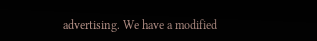advertising. We have a modified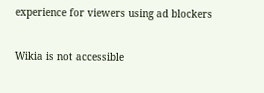experience for viewers using ad blockers

Wikia is not accessible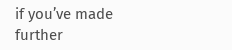if you’ve made further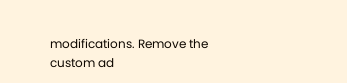modifications. Remove the custom ad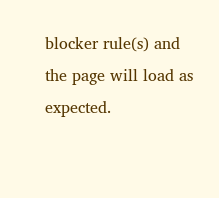blocker rule(s) and the page will load as expected.